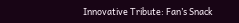Innovative Tribute: Fan’s Snack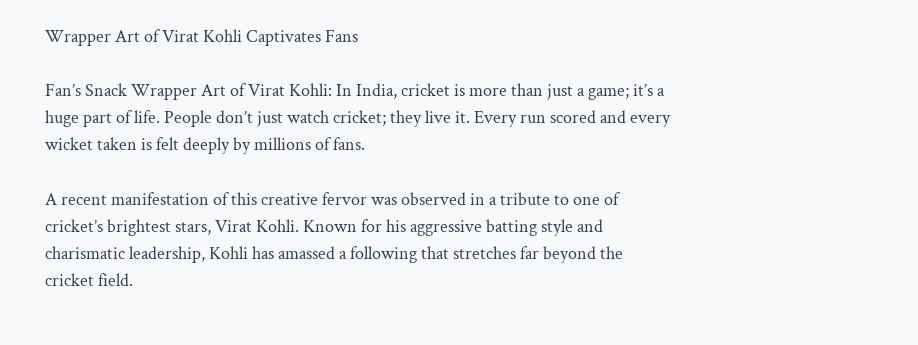Wrapper Art of Virat Kohli Captivates Fans

Fan’s Snack Wrapper Art of Virat Kohli: In India, cricket is more than just a game; it’s a huge part of life. People don’t just watch cricket; they live it. Every run scored and every wicket taken is felt deeply by millions of fans.

A recent manifestation of this creative fervor was observed in a tribute to one of cricket’s brightest stars, Virat Kohli. Known for his aggressive batting style and charismatic leadership, Kohli has amassed a following that stretches far beyond the cricket field.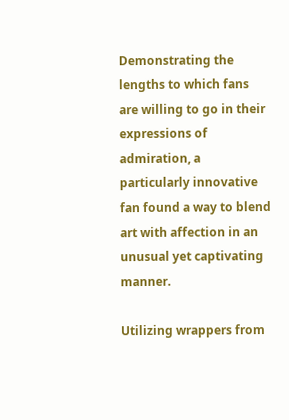Demonstrating the lengths to which fans are willing to go in their expressions of admiration, a particularly innovative fan found a way to blend art with affection in an unusual yet captivating manner.

Utilizing wrappers from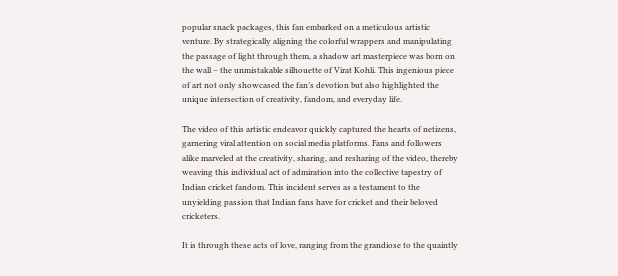popular snack packages, this fan embarked on a meticulous artistic venture. By strategically aligning the colorful wrappers and manipulating the passage of light through them, a shadow art masterpiece was born on the wall – the unmistakable silhouette of Virat Kohli. This ingenious piece of art not only showcased the fan’s devotion but also highlighted the unique intersection of creativity, fandom, and everyday life.

The video of this artistic endeavor quickly captured the hearts of netizens, garnering viral attention on social media platforms. Fans and followers alike marveled at the creativity, sharing, and resharing of the video, thereby weaving this individual act of admiration into the collective tapestry of Indian cricket fandom. This incident serves as a testament to the unyielding passion that Indian fans have for cricket and their beloved cricketers.

It is through these acts of love, ranging from the grandiose to the quaintly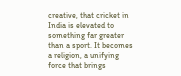creative, that cricket in India is elevated to something far greater than a sport. It becomes a religion, a unifying force that brings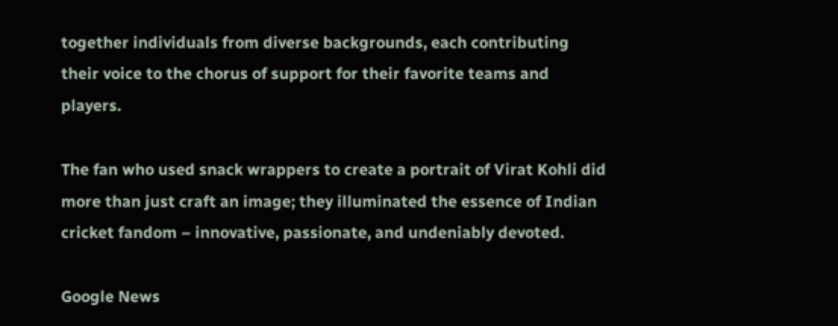together individuals from diverse backgrounds, each contributing their voice to the chorus of support for their favorite teams and players.

The fan who used snack wrappers to create a portrait of Virat Kohli did more than just craft an image; they illuminated the essence of Indian cricket fandom – innovative, passionate, and undeniably devoted.

Google News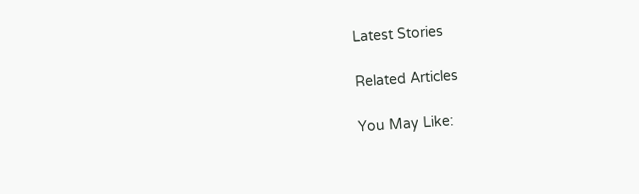Latest Stories

Related Articles

You May Like: